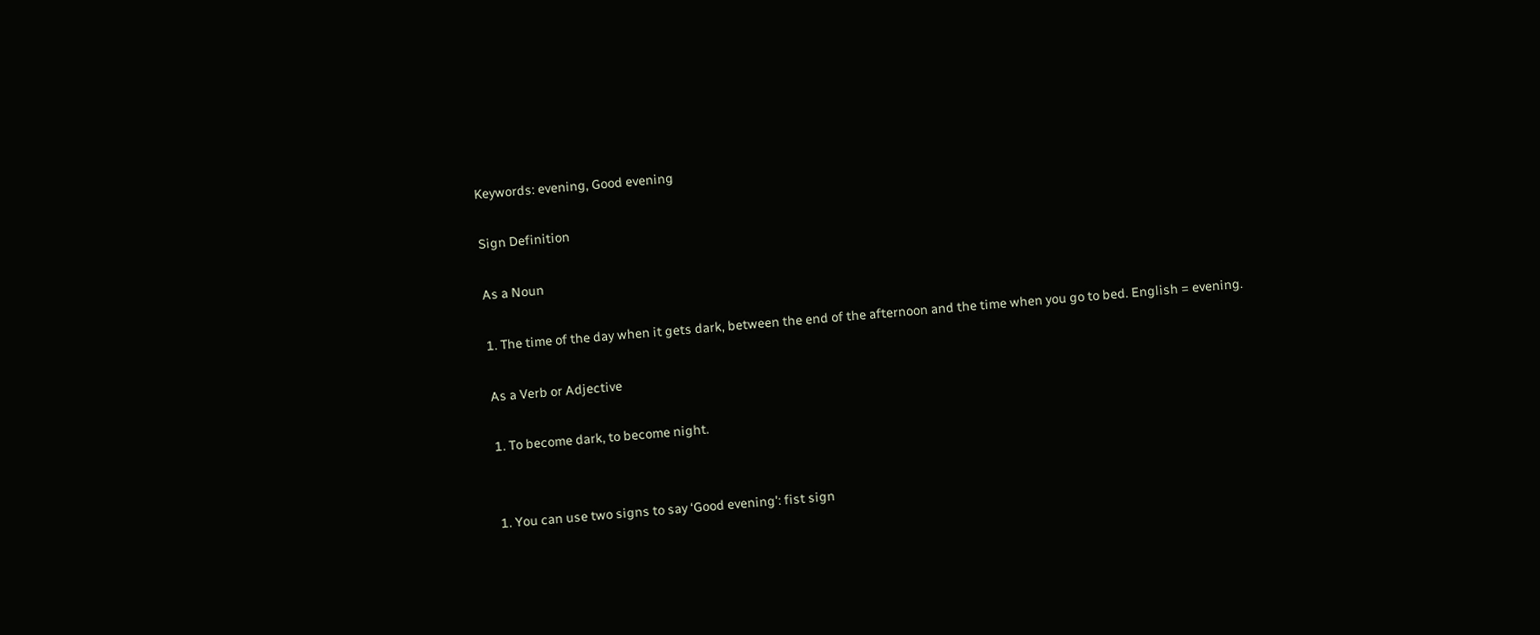Keywords: evening, Good evening

Sign Definition

As a Noun

1. The time of the day when it gets dark, between the end of the afternoon and the time when you go to bed. English = evening.

As a Verb or Adjective

1. To become dark, to become night.


1. You can use two signs to say ‘Good evening': fist sign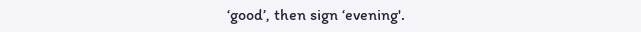‘good’, then sign ‘evening'.